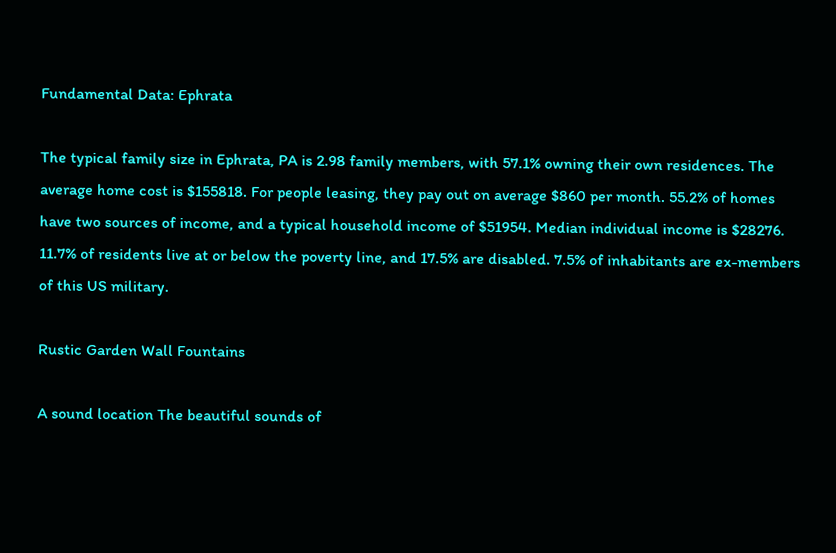Fundamental Data: Ephrata

The typical family size in Ephrata, PA is 2.98 family members, with 57.1% owning their own residences. The average home cost is $155818. For people leasing, they pay out on average $860 per month. 55.2% of homes have two sources of income, and a typical household income of $51954. Median individual income is $28276. 11.7% of residents live at or below the poverty line, and 17.5% are disabled. 7.5% of inhabitants are ex-members of this US military.

Rustic Garden Wall Fountains

A sound location The beautiful sounds of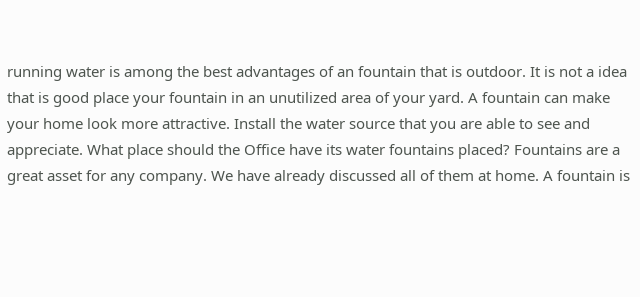running water is among the best advantages of an fountain that is outdoor. It is not a idea that is good place your fountain in an unutilized area of your yard. A fountain can make your home look more attractive. Install the water source that you are able to see and appreciate. What place should the Office have its water fountains placed? Fountains are a great asset for any company. We have already discussed all of them at home. A fountain is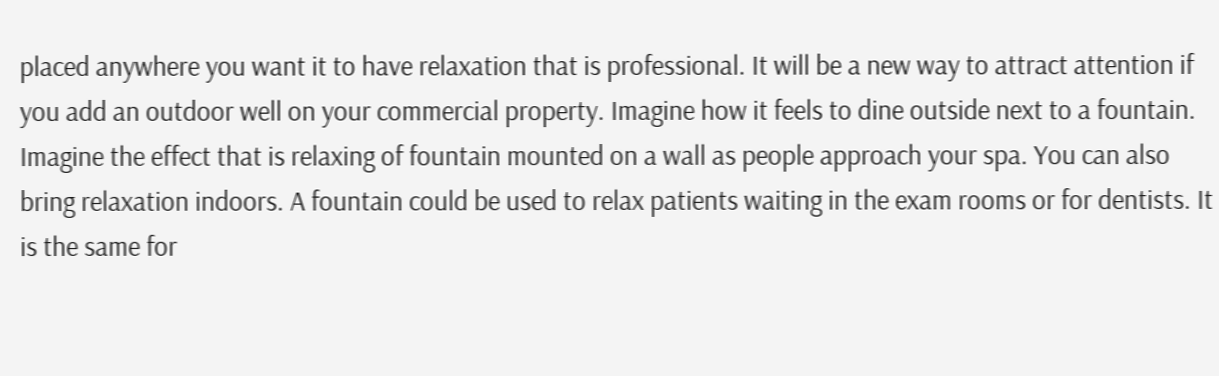placed anywhere you want it to have relaxation that is professional. It will be a new way to attract attention if you add an outdoor well on your commercial property. Imagine how it feels to dine outside next to a fountain. Imagine the effect that is relaxing of fountain mounted on a wall as people approach your spa. You can also bring relaxation indoors. A fountain could be used to relax patients waiting in the exam rooms or for dentists. It is the same for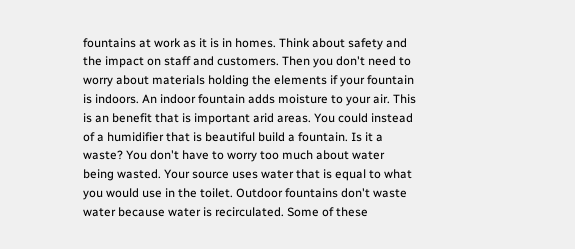fountains at work as it is in homes. Think about safety and the impact on staff and customers. Then you don't need to worry about materials holding the elements if your fountain is indoors. An indoor fountain adds moisture to your air. This is an benefit that is important arid areas. You could instead of a humidifier that is beautiful build a fountain. Is it a waste? You don't have to worry too much about water being wasted. Your source uses water that is equal to what you would use in the toilet. Outdoor fountains don't waste water because water is recirculated. Some of these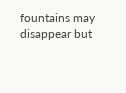fountains may disappear but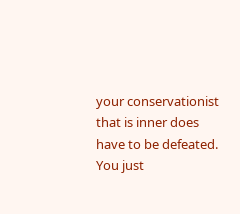your conservationist that is inner does have to be defeated. You just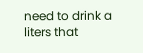need to drink a liters that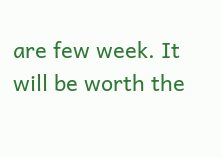are few week. It will be worth the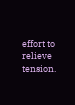effort to relieve tension.